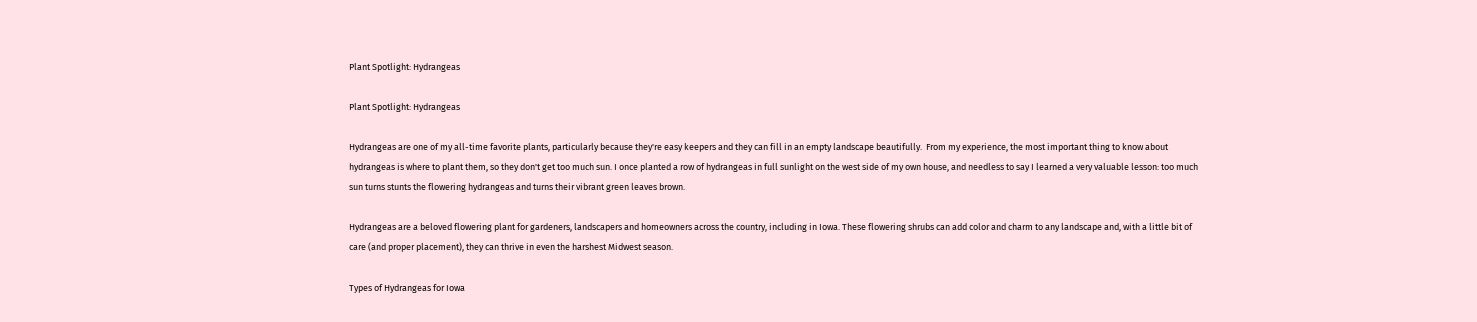Plant Spotlight: Hydrangeas

Plant Spotlight: Hydrangeas

Hydrangeas are one of my all-time favorite plants, particularly because they're easy keepers and they can fill in an empty landscape beautifully.  From my experience, the most important thing to know about hydrangeas is where to plant them, so they don't get too much sun. I once planted a row of hydrangeas in full sunlight on the west side of my own house, and needless to say I learned a very valuable lesson: too much sun turns stunts the flowering hydrangeas and turns their vibrant green leaves brown.

Hydrangeas are a beloved flowering plant for gardeners, landscapers and homeowners across the country, including in Iowa. These flowering shrubs can add color and charm to any landscape and, with a little bit of care (and proper placement), they can thrive in even the harshest Midwest season.

Types of Hydrangeas for Iowa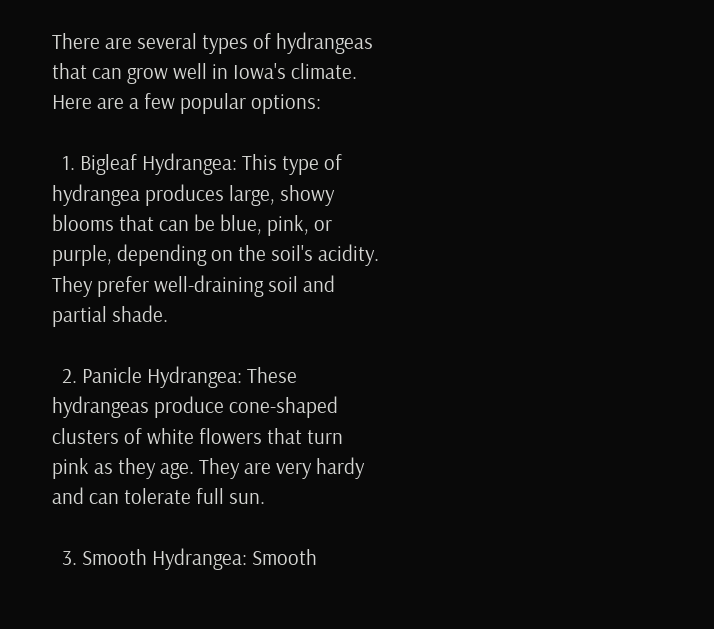There are several types of hydrangeas that can grow well in Iowa's climate. Here are a few popular options:

  1. Bigleaf Hydrangea: This type of hydrangea produces large, showy blooms that can be blue, pink, or purple, depending on the soil's acidity. They prefer well-draining soil and partial shade.

  2. Panicle Hydrangea: These hydrangeas produce cone-shaped clusters of white flowers that turn pink as they age. They are very hardy and can tolerate full sun.

  3. Smooth Hydrangea: Smooth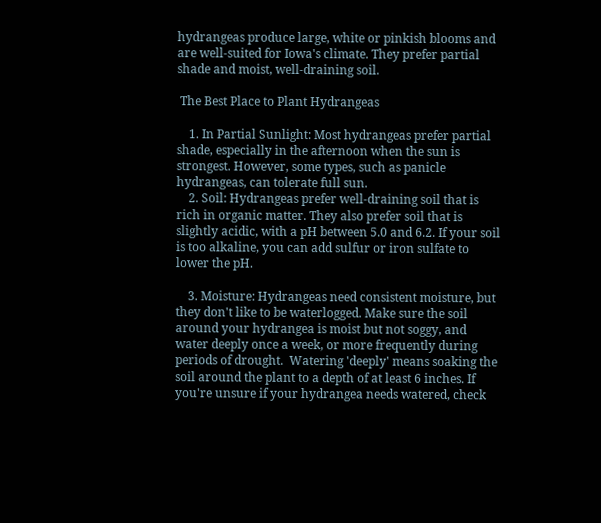hydrangeas produce large, white or pinkish blooms and are well-suited for Iowa's climate. They prefer partial shade and moist, well-draining soil.

 The Best Place to Plant Hydrangeas

    1. In Partial Sunlight: Most hydrangeas prefer partial shade, especially in the afternoon when the sun is strongest. However, some types, such as panicle hydrangeas, can tolerate full sun.
    2. Soil: Hydrangeas prefer well-draining soil that is rich in organic matter. They also prefer soil that is slightly acidic, with a pH between 5.0 and 6.2. If your soil is too alkaline, you can add sulfur or iron sulfate to lower the pH.

    3. Moisture: Hydrangeas need consistent moisture, but they don't like to be waterlogged. Make sure the soil around your hydrangea is moist but not soggy, and water deeply once a week, or more frequently during periods of drought.  Watering 'deeply' means soaking the soil around the plant to a depth of at least 6 inches. If you're unsure if your hydrangea needs watered, check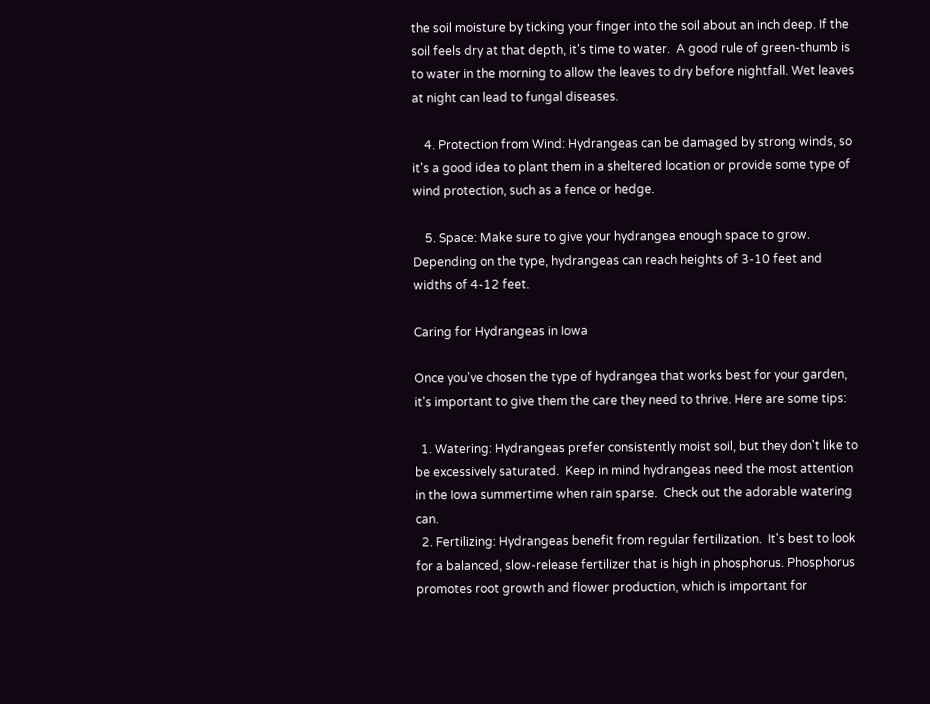the soil moisture by ticking your finger into the soil about an inch deep. If the soil feels dry at that depth, it's time to water.  A good rule of green-thumb is to water in the morning to allow the leaves to dry before nightfall. Wet leaves at night can lead to fungal diseases.

    4. Protection from Wind: Hydrangeas can be damaged by strong winds, so it's a good idea to plant them in a sheltered location or provide some type of wind protection, such as a fence or hedge.

    5. Space: Make sure to give your hydrangea enough space to grow. Depending on the type, hydrangeas can reach heights of 3-10 feet and widths of 4-12 feet.

Caring for Hydrangeas in Iowa

Once you've chosen the type of hydrangea that works best for your garden, it's important to give them the care they need to thrive. Here are some tips:

  1. Watering: Hydrangeas prefer consistently moist soil, but they don't like to be excessively saturated.  Keep in mind hydrangeas need the most attention in the Iowa summertime when rain sparse.  Check out the adorable watering can.
  2. Fertilizing: Hydrangeas benefit from regular fertilization.  It's best to look for a balanced, slow-release fertilizer that is high in phosphorus. Phosphorus promotes root growth and flower production, which is important for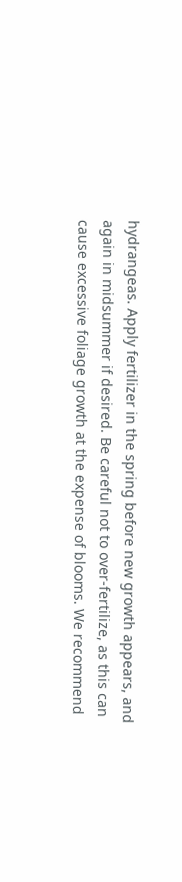hydrangeas. Apply fertilizer in the spring before new growth appears, and again in midsummer if desired. Be careful not to over-fertilize, as this can cause excessive foliage growth at the expense of blooms. We recommend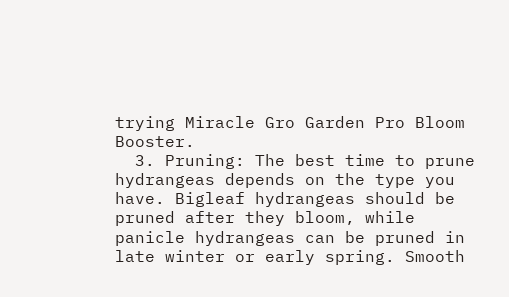trying Miracle Gro Garden Pro Bloom Booster.
  3. Pruning: The best time to prune hydrangeas depends on the type you have. Bigleaf hydrangeas should be pruned after they bloom, while panicle hydrangeas can be pruned in late winter or early spring. Smooth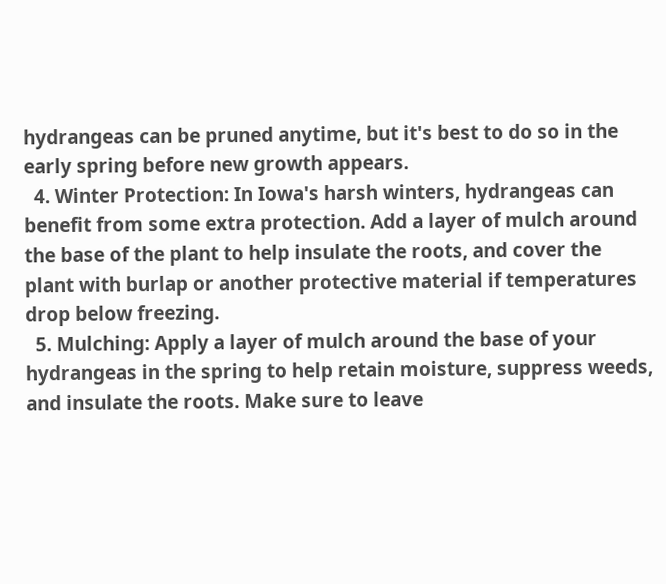hydrangeas can be pruned anytime, but it's best to do so in the early spring before new growth appears.
  4. Winter Protection: In Iowa's harsh winters, hydrangeas can benefit from some extra protection. Add a layer of mulch around the base of the plant to help insulate the roots, and cover the plant with burlap or another protective material if temperatures drop below freezing.
  5. Mulching: Apply a layer of mulch around the base of your hydrangeas in the spring to help retain moisture, suppress weeds, and insulate the roots. Make sure to leave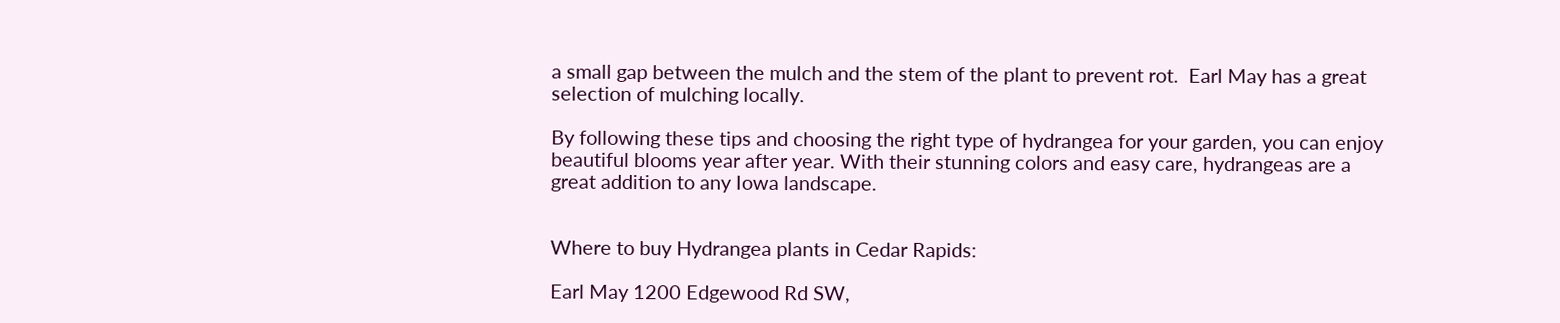a small gap between the mulch and the stem of the plant to prevent rot.  Earl May has a great selection of mulching locally.

By following these tips and choosing the right type of hydrangea for your garden, you can enjoy beautiful blooms year after year. With their stunning colors and easy care, hydrangeas are a great addition to any Iowa landscape.


Where to buy Hydrangea plants in Cedar Rapids:

Earl May 1200 Edgewood Rd SW,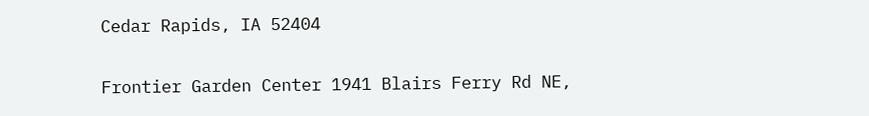Cedar Rapids, IA 52404

Frontier Garden Center 1941 Blairs Ferry Rd NE,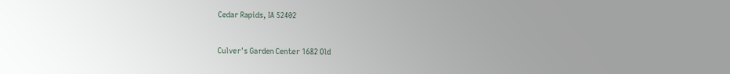Cedar Rapids, IA 52402

Culver's Garden Center 1682 Old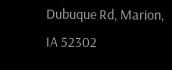Dubuque Rd, Marion, IA 52302